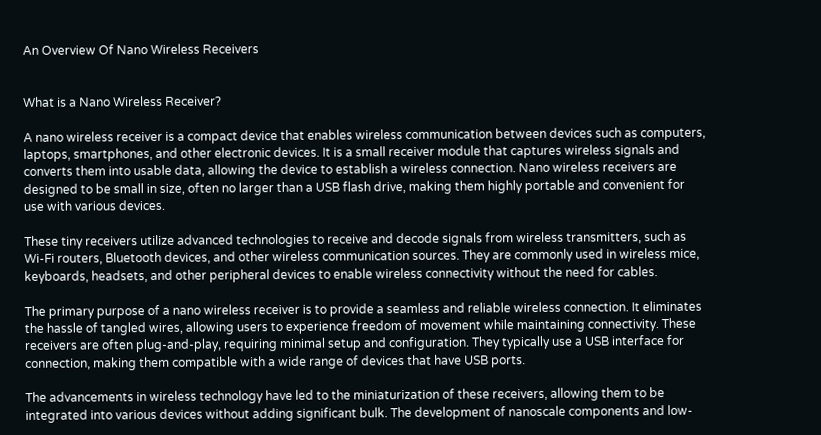An Overview Of Nano Wireless Receivers


What is a Nano Wireless Receiver?

A nano wireless receiver is a compact device that enables wireless communication between devices such as computers, laptops, smartphones, and other electronic devices. It is a small receiver module that captures wireless signals and converts them into usable data, allowing the device to establish a wireless connection. Nano wireless receivers are designed to be small in size, often no larger than a USB flash drive, making them highly portable and convenient for use with various devices.

These tiny receivers utilize advanced technologies to receive and decode signals from wireless transmitters, such as Wi-Fi routers, Bluetooth devices, and other wireless communication sources. They are commonly used in wireless mice, keyboards, headsets, and other peripheral devices to enable wireless connectivity without the need for cables.

The primary purpose of a nano wireless receiver is to provide a seamless and reliable wireless connection. It eliminates the hassle of tangled wires, allowing users to experience freedom of movement while maintaining connectivity. These receivers are often plug-and-play, requiring minimal setup and configuration. They typically use a USB interface for connection, making them compatible with a wide range of devices that have USB ports.

The advancements in wireless technology have led to the miniaturization of these receivers, allowing them to be integrated into various devices without adding significant bulk. The development of nanoscale components and low-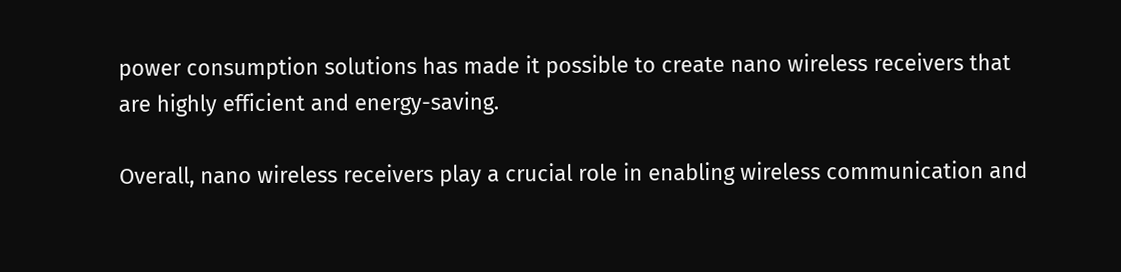power consumption solutions has made it possible to create nano wireless receivers that are highly efficient and energy-saving.

Overall, nano wireless receivers play a crucial role in enabling wireless communication and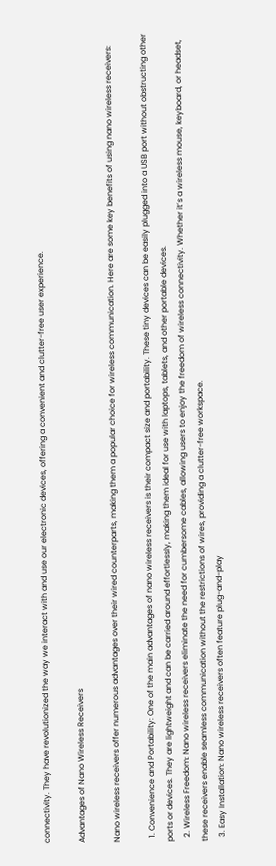connectivity. They have revolutionized the way we interact with and use our electronic devices, offering a convenient and clutter-free user experience.

Advantages of Nano Wireless Receivers

Nano wireless receivers offer numerous advantages over their wired counterparts, making them a popular choice for wireless communication. Here are some key benefits of using nano wireless receivers:

  1. Convenience and Portability: One of the main advantages of nano wireless receivers is their compact size and portability. These tiny devices can be easily plugged into a USB port without obstructing other ports or devices. They are lightweight and can be carried around effortlessly, making them ideal for use with laptops, tablets, and other portable devices.
  2. Wireless Freedom: Nano wireless receivers eliminate the need for cumbersome cables, allowing users to enjoy the freedom of wireless connectivity. Whether it’s a wireless mouse, keyboard, or headset, these receivers enable seamless communication without the restrictions of wires, providing a clutter-free workspace.
  3. Easy Installation: Nano wireless receivers often feature plug-and-play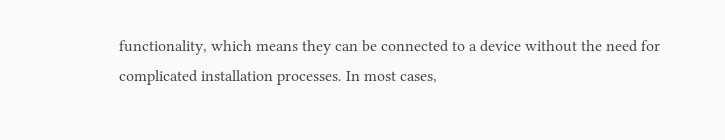functionality, which means they can be connected to a device without the need for complicated installation processes. In most cases,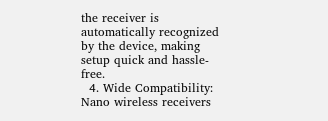the receiver is automatically recognized by the device, making setup quick and hassle-free.
  4. Wide Compatibility: Nano wireless receivers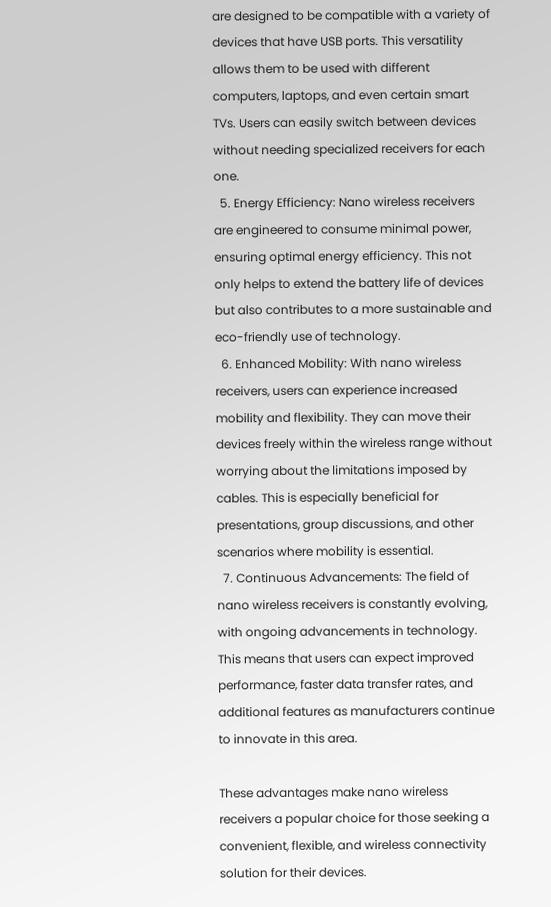are designed to be compatible with a variety of devices that have USB ports. This versatility allows them to be used with different computers, laptops, and even certain smart TVs. Users can easily switch between devices without needing specialized receivers for each one.
  5. Energy Efficiency: Nano wireless receivers are engineered to consume minimal power, ensuring optimal energy efficiency. This not only helps to extend the battery life of devices but also contributes to a more sustainable and eco-friendly use of technology.
  6. Enhanced Mobility: With nano wireless receivers, users can experience increased mobility and flexibility. They can move their devices freely within the wireless range without worrying about the limitations imposed by cables. This is especially beneficial for presentations, group discussions, and other scenarios where mobility is essential.
  7. Continuous Advancements: The field of nano wireless receivers is constantly evolving, with ongoing advancements in technology. This means that users can expect improved performance, faster data transfer rates, and additional features as manufacturers continue to innovate in this area.

These advantages make nano wireless receivers a popular choice for those seeking a convenient, flexible, and wireless connectivity solution for their devices.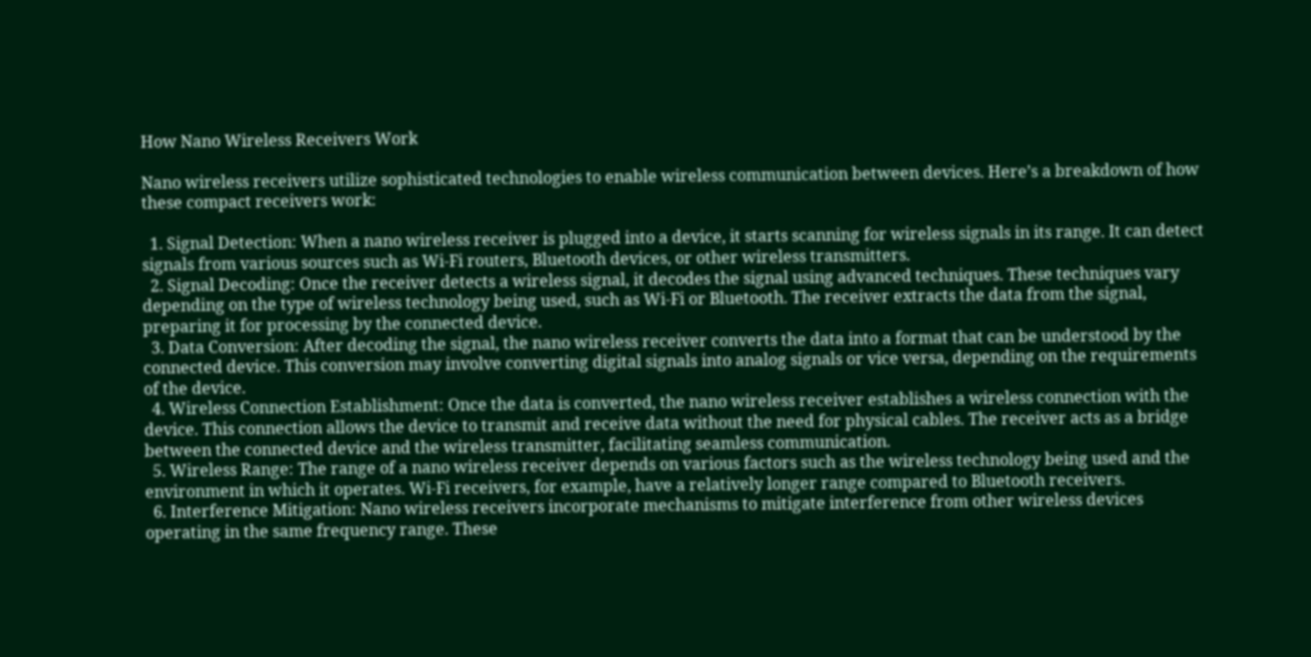How Nano Wireless Receivers Work

Nano wireless receivers utilize sophisticated technologies to enable wireless communication between devices. Here’s a breakdown of how these compact receivers work:

  1. Signal Detection: When a nano wireless receiver is plugged into a device, it starts scanning for wireless signals in its range. It can detect signals from various sources such as Wi-Fi routers, Bluetooth devices, or other wireless transmitters.
  2. Signal Decoding: Once the receiver detects a wireless signal, it decodes the signal using advanced techniques. These techniques vary depending on the type of wireless technology being used, such as Wi-Fi or Bluetooth. The receiver extracts the data from the signal, preparing it for processing by the connected device.
  3. Data Conversion: After decoding the signal, the nano wireless receiver converts the data into a format that can be understood by the connected device. This conversion may involve converting digital signals into analog signals or vice versa, depending on the requirements of the device.
  4. Wireless Connection Establishment: Once the data is converted, the nano wireless receiver establishes a wireless connection with the device. This connection allows the device to transmit and receive data without the need for physical cables. The receiver acts as a bridge between the connected device and the wireless transmitter, facilitating seamless communication.
  5. Wireless Range: The range of a nano wireless receiver depends on various factors such as the wireless technology being used and the environment in which it operates. Wi-Fi receivers, for example, have a relatively longer range compared to Bluetooth receivers.
  6. Interference Mitigation: Nano wireless receivers incorporate mechanisms to mitigate interference from other wireless devices operating in the same frequency range. These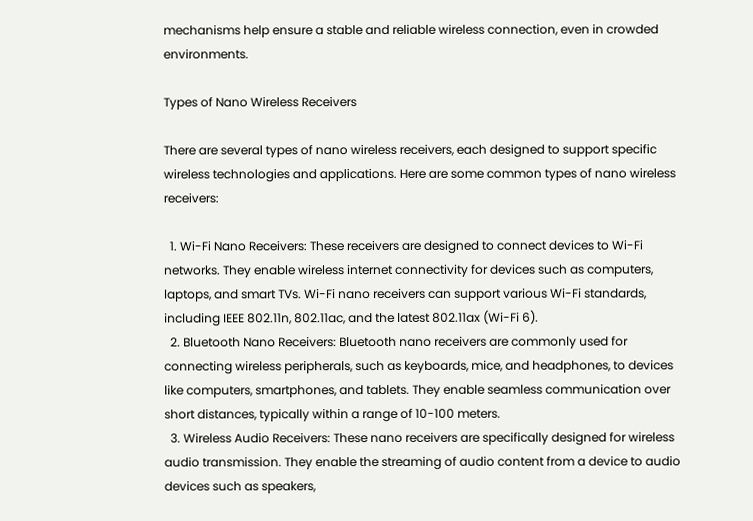mechanisms help ensure a stable and reliable wireless connection, even in crowded environments.

Types of Nano Wireless Receivers

There are several types of nano wireless receivers, each designed to support specific wireless technologies and applications. Here are some common types of nano wireless receivers:

  1. Wi-Fi Nano Receivers: These receivers are designed to connect devices to Wi-Fi networks. They enable wireless internet connectivity for devices such as computers, laptops, and smart TVs. Wi-Fi nano receivers can support various Wi-Fi standards, including IEEE 802.11n, 802.11ac, and the latest 802.11ax (Wi-Fi 6).
  2. Bluetooth Nano Receivers: Bluetooth nano receivers are commonly used for connecting wireless peripherals, such as keyboards, mice, and headphones, to devices like computers, smartphones, and tablets. They enable seamless communication over short distances, typically within a range of 10-100 meters.
  3. Wireless Audio Receivers: These nano receivers are specifically designed for wireless audio transmission. They enable the streaming of audio content from a device to audio devices such as speakers,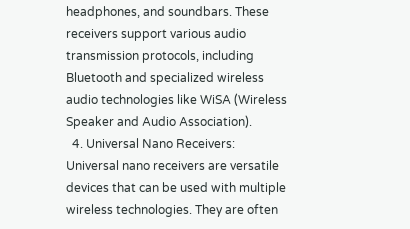headphones, and soundbars. These receivers support various audio transmission protocols, including Bluetooth and specialized wireless audio technologies like WiSA (Wireless Speaker and Audio Association).
  4. Universal Nano Receivers: Universal nano receivers are versatile devices that can be used with multiple wireless technologies. They are often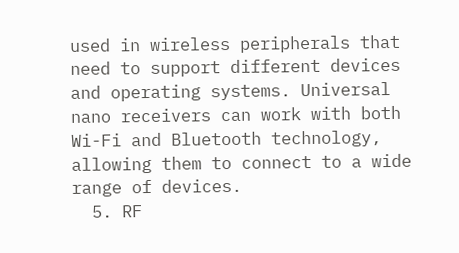used in wireless peripherals that need to support different devices and operating systems. Universal nano receivers can work with both Wi-Fi and Bluetooth technology, allowing them to connect to a wide range of devices.
  5. RF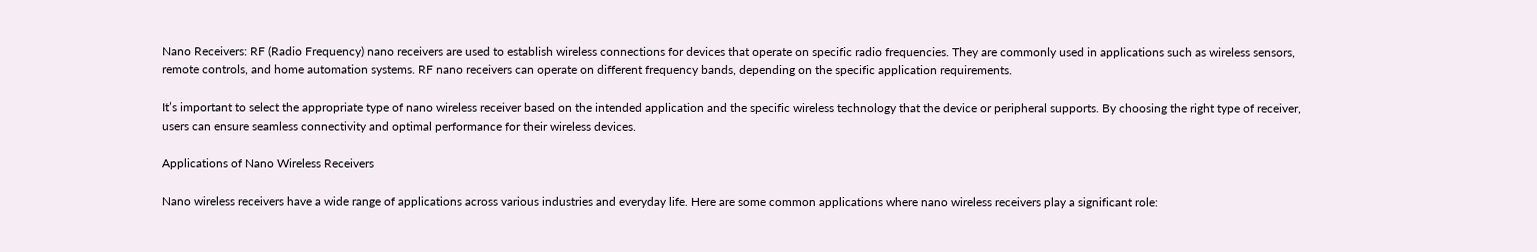Nano Receivers: RF (Radio Frequency) nano receivers are used to establish wireless connections for devices that operate on specific radio frequencies. They are commonly used in applications such as wireless sensors, remote controls, and home automation systems. RF nano receivers can operate on different frequency bands, depending on the specific application requirements.

It’s important to select the appropriate type of nano wireless receiver based on the intended application and the specific wireless technology that the device or peripheral supports. By choosing the right type of receiver, users can ensure seamless connectivity and optimal performance for their wireless devices.

Applications of Nano Wireless Receivers

Nano wireless receivers have a wide range of applications across various industries and everyday life. Here are some common applications where nano wireless receivers play a significant role: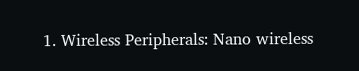1. Wireless Peripherals: Nano wireless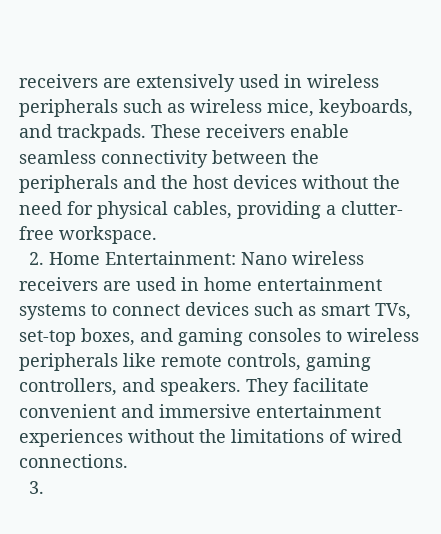receivers are extensively used in wireless peripherals such as wireless mice, keyboards, and trackpads. These receivers enable seamless connectivity between the peripherals and the host devices without the need for physical cables, providing a clutter-free workspace.
  2. Home Entertainment: Nano wireless receivers are used in home entertainment systems to connect devices such as smart TVs, set-top boxes, and gaming consoles to wireless peripherals like remote controls, gaming controllers, and speakers. They facilitate convenient and immersive entertainment experiences without the limitations of wired connections.
  3.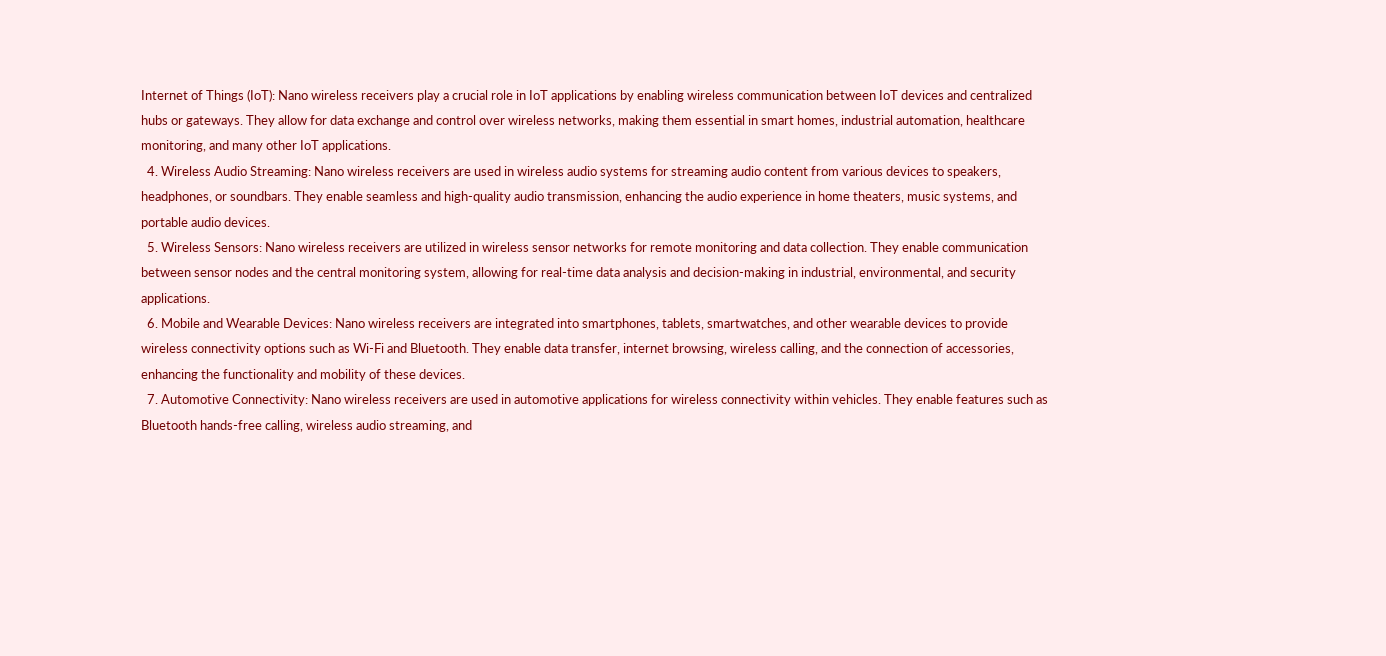Internet of Things (IoT): Nano wireless receivers play a crucial role in IoT applications by enabling wireless communication between IoT devices and centralized hubs or gateways. They allow for data exchange and control over wireless networks, making them essential in smart homes, industrial automation, healthcare monitoring, and many other IoT applications.
  4. Wireless Audio Streaming: Nano wireless receivers are used in wireless audio systems for streaming audio content from various devices to speakers, headphones, or soundbars. They enable seamless and high-quality audio transmission, enhancing the audio experience in home theaters, music systems, and portable audio devices.
  5. Wireless Sensors: Nano wireless receivers are utilized in wireless sensor networks for remote monitoring and data collection. They enable communication between sensor nodes and the central monitoring system, allowing for real-time data analysis and decision-making in industrial, environmental, and security applications.
  6. Mobile and Wearable Devices: Nano wireless receivers are integrated into smartphones, tablets, smartwatches, and other wearable devices to provide wireless connectivity options such as Wi-Fi and Bluetooth. They enable data transfer, internet browsing, wireless calling, and the connection of accessories, enhancing the functionality and mobility of these devices.
  7. Automotive Connectivity: Nano wireless receivers are used in automotive applications for wireless connectivity within vehicles. They enable features such as Bluetooth hands-free calling, wireless audio streaming, and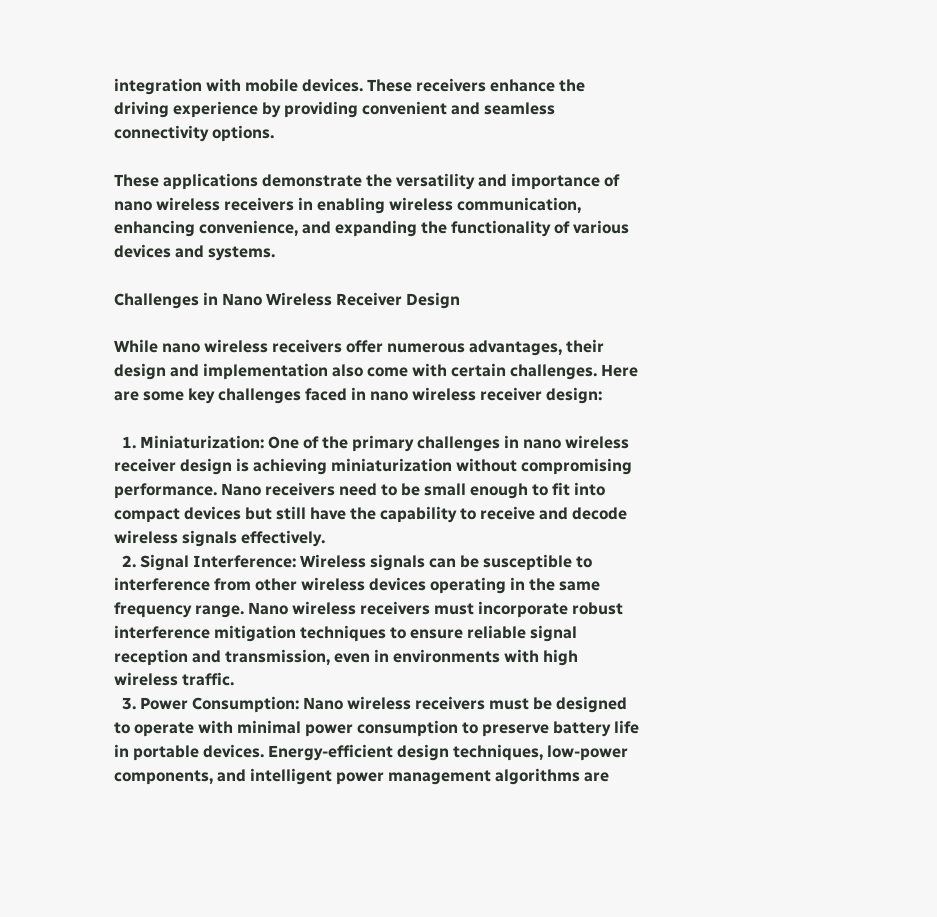integration with mobile devices. These receivers enhance the driving experience by providing convenient and seamless connectivity options.

These applications demonstrate the versatility and importance of nano wireless receivers in enabling wireless communication, enhancing convenience, and expanding the functionality of various devices and systems.

Challenges in Nano Wireless Receiver Design

While nano wireless receivers offer numerous advantages, their design and implementation also come with certain challenges. Here are some key challenges faced in nano wireless receiver design:

  1. Miniaturization: One of the primary challenges in nano wireless receiver design is achieving miniaturization without compromising performance. Nano receivers need to be small enough to fit into compact devices but still have the capability to receive and decode wireless signals effectively.
  2. Signal Interference: Wireless signals can be susceptible to interference from other wireless devices operating in the same frequency range. Nano wireless receivers must incorporate robust interference mitigation techniques to ensure reliable signal reception and transmission, even in environments with high wireless traffic.
  3. Power Consumption: Nano wireless receivers must be designed to operate with minimal power consumption to preserve battery life in portable devices. Energy-efficient design techniques, low-power components, and intelligent power management algorithms are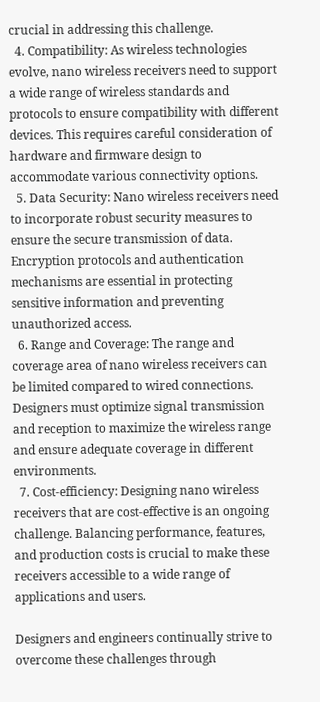crucial in addressing this challenge.
  4. Compatibility: As wireless technologies evolve, nano wireless receivers need to support a wide range of wireless standards and protocols to ensure compatibility with different devices. This requires careful consideration of hardware and firmware design to accommodate various connectivity options.
  5. Data Security: Nano wireless receivers need to incorporate robust security measures to ensure the secure transmission of data. Encryption protocols and authentication mechanisms are essential in protecting sensitive information and preventing unauthorized access.
  6. Range and Coverage: The range and coverage area of nano wireless receivers can be limited compared to wired connections. Designers must optimize signal transmission and reception to maximize the wireless range and ensure adequate coverage in different environments.
  7. Cost-efficiency: Designing nano wireless receivers that are cost-effective is an ongoing challenge. Balancing performance, features, and production costs is crucial to make these receivers accessible to a wide range of applications and users.

Designers and engineers continually strive to overcome these challenges through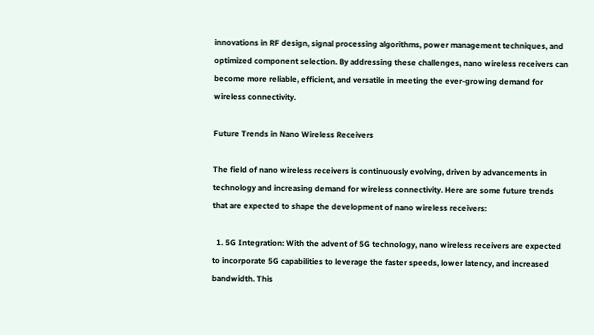innovations in RF design, signal processing algorithms, power management techniques, and optimized component selection. By addressing these challenges, nano wireless receivers can become more reliable, efficient, and versatile in meeting the ever-growing demand for wireless connectivity.

Future Trends in Nano Wireless Receivers

The field of nano wireless receivers is continuously evolving, driven by advancements in technology and increasing demand for wireless connectivity. Here are some future trends that are expected to shape the development of nano wireless receivers:

  1. 5G Integration: With the advent of 5G technology, nano wireless receivers are expected to incorporate 5G capabilities to leverage the faster speeds, lower latency, and increased bandwidth. This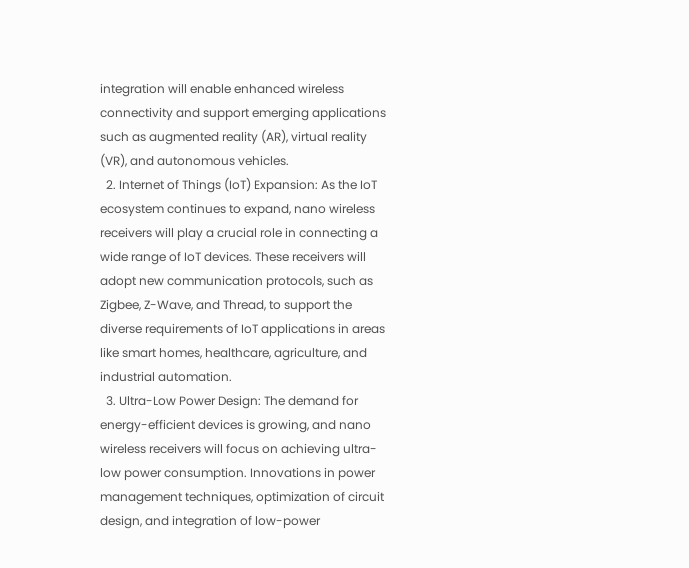integration will enable enhanced wireless connectivity and support emerging applications such as augmented reality (AR), virtual reality (VR), and autonomous vehicles.
  2. Internet of Things (IoT) Expansion: As the IoT ecosystem continues to expand, nano wireless receivers will play a crucial role in connecting a wide range of IoT devices. These receivers will adopt new communication protocols, such as Zigbee, Z-Wave, and Thread, to support the diverse requirements of IoT applications in areas like smart homes, healthcare, agriculture, and industrial automation.
  3. Ultra-Low Power Design: The demand for energy-efficient devices is growing, and nano wireless receivers will focus on achieving ultra-low power consumption. Innovations in power management techniques, optimization of circuit design, and integration of low-power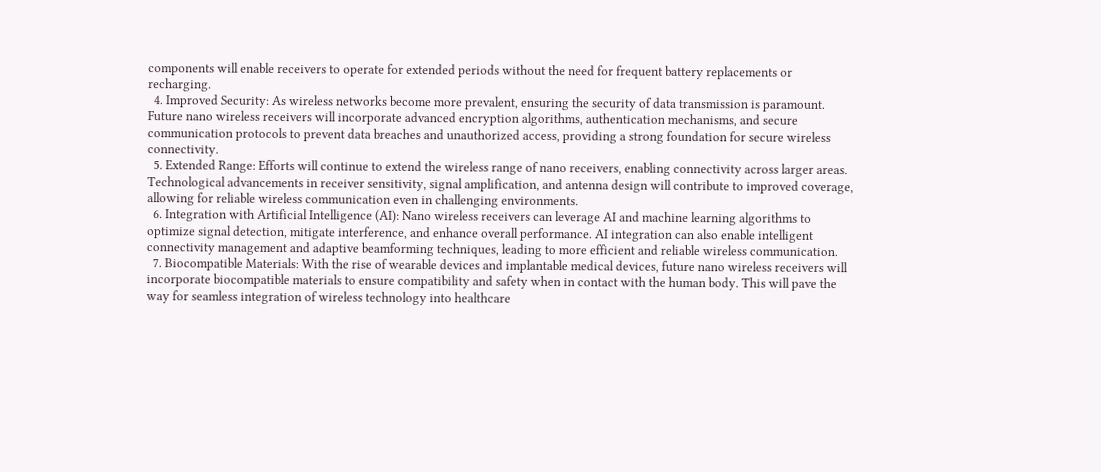components will enable receivers to operate for extended periods without the need for frequent battery replacements or recharging.
  4. Improved Security: As wireless networks become more prevalent, ensuring the security of data transmission is paramount. Future nano wireless receivers will incorporate advanced encryption algorithms, authentication mechanisms, and secure communication protocols to prevent data breaches and unauthorized access, providing a strong foundation for secure wireless connectivity.
  5. Extended Range: Efforts will continue to extend the wireless range of nano receivers, enabling connectivity across larger areas. Technological advancements in receiver sensitivity, signal amplification, and antenna design will contribute to improved coverage, allowing for reliable wireless communication even in challenging environments.
  6. Integration with Artificial Intelligence (AI): Nano wireless receivers can leverage AI and machine learning algorithms to optimize signal detection, mitigate interference, and enhance overall performance. AI integration can also enable intelligent connectivity management and adaptive beamforming techniques, leading to more efficient and reliable wireless communication.
  7. Biocompatible Materials: With the rise of wearable devices and implantable medical devices, future nano wireless receivers will incorporate biocompatible materials to ensure compatibility and safety when in contact with the human body. This will pave the way for seamless integration of wireless technology into healthcare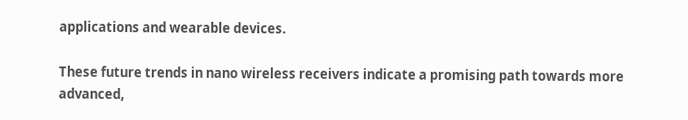applications and wearable devices.

These future trends in nano wireless receivers indicate a promising path towards more advanced,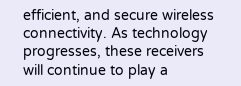efficient, and secure wireless connectivity. As technology progresses, these receivers will continue to play a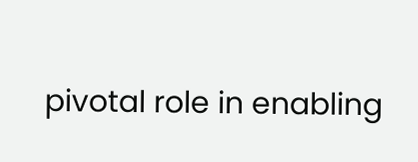pivotal role in enabling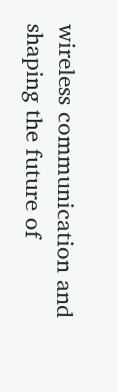wireless communication and shaping the future of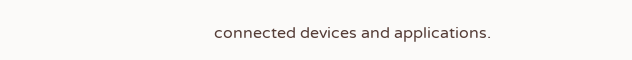connected devices and applications.